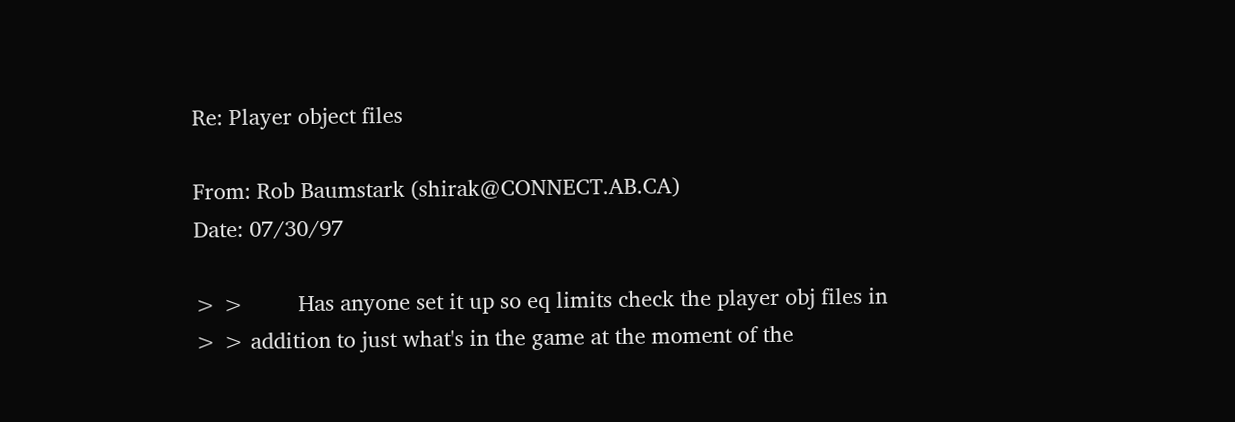Re: Player object files

From: Rob Baumstark (shirak@CONNECT.AB.CA)
Date: 07/30/97

> >         Has anyone set it up so eq limits check the player obj files in
> > addition to just what's in the game at the moment of the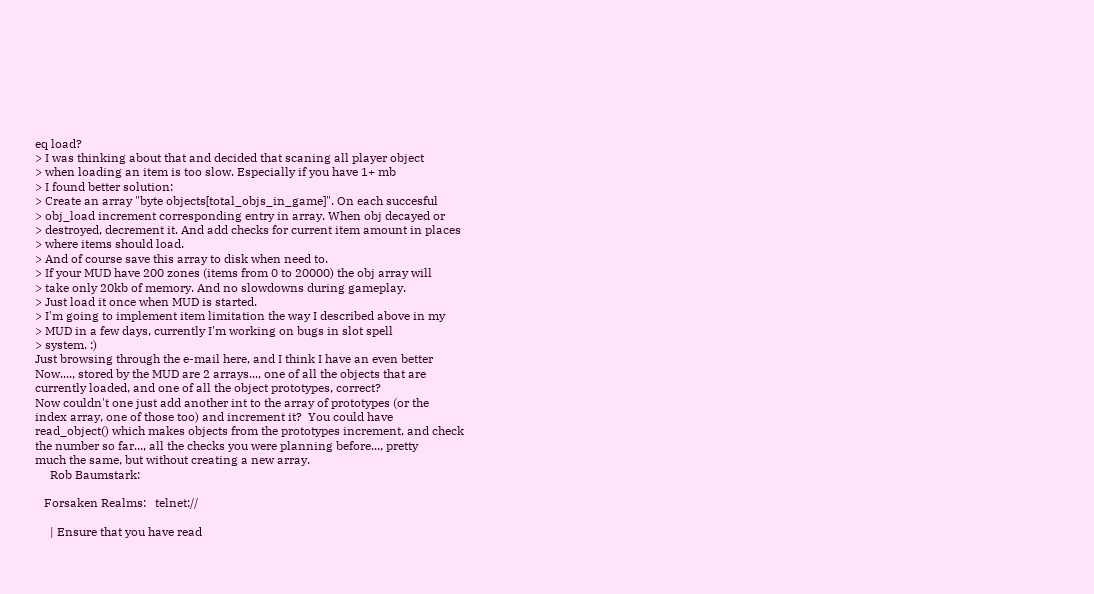eq load?
> I was thinking about that and decided that scaning all player object
> when loading an item is too slow. Especially if you have 1+ mb
> I found better solution:
> Create an array "byte objects[total_objs_in_game]". On each succesful
> obj_load increment corresponding entry in array. When obj decayed or
> destroyed, decrement it. And add checks for current item amount in places
> where items should load.
> And of course save this array to disk when need to.
> If your MUD have 200 zones (items from 0 to 20000) the obj array will
> take only 20kb of memory. And no slowdowns during gameplay.
> Just load it once when MUD is started.
> I'm going to implement item limitation the way I described above in my
> MUD in a few days, currently I'm working on bugs in slot spell
> system. :)
Just browsing through the e-mail here, and I think I have an even better
Now...., stored by the MUD are 2 arrays..., one of all the objects that are
currently loaded, and one of all the object prototypes, correct?
Now couldn't one just add another int to the array of prototypes (or the
index array, one of those too) and increment it?  You could have
read_object() which makes objects from the prototypes increment, and check
the number so far..., all the checks you were planning before..., pretty
much the same, but without creating a new array.
     Rob Baumstark:

   Forsaken Realms:   telnet://

     | Ensure that you have read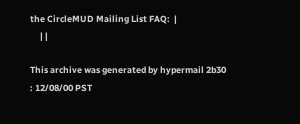the CircleMUD Mailing List FAQ:  |
     | |

This archive was generated by hypermail 2b30 : 12/08/00 PST